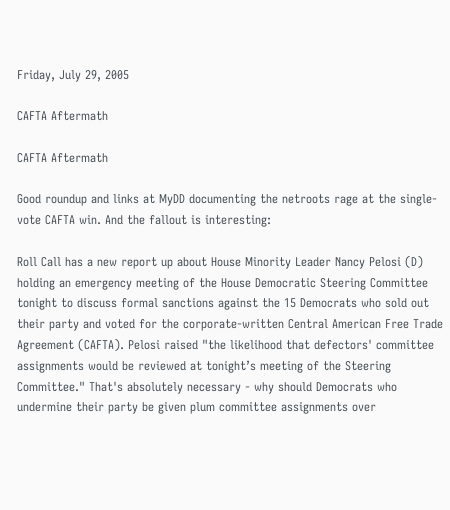Friday, July 29, 2005

CAFTA Aftermath

CAFTA Aftermath

Good roundup and links at MyDD documenting the netroots rage at the single-vote CAFTA win. And the fallout is interesting:

Roll Call has a new report up about House Minority Leader Nancy Pelosi (D) holding an emergency meeting of the House Democratic Steering Committee tonight to discuss formal sanctions against the 15 Democrats who sold out their party and voted for the corporate-written Central American Free Trade Agreement (CAFTA). Pelosi raised "the likelihood that defectors' committee assignments would be reviewed at tonight’s meeting of the Steering Committee." That's absolutely necessary - why should Democrats who undermine their party be given plum committee assignments over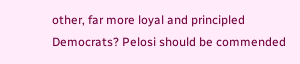other, far more loyal and principled Democrats? Pelosi should be commended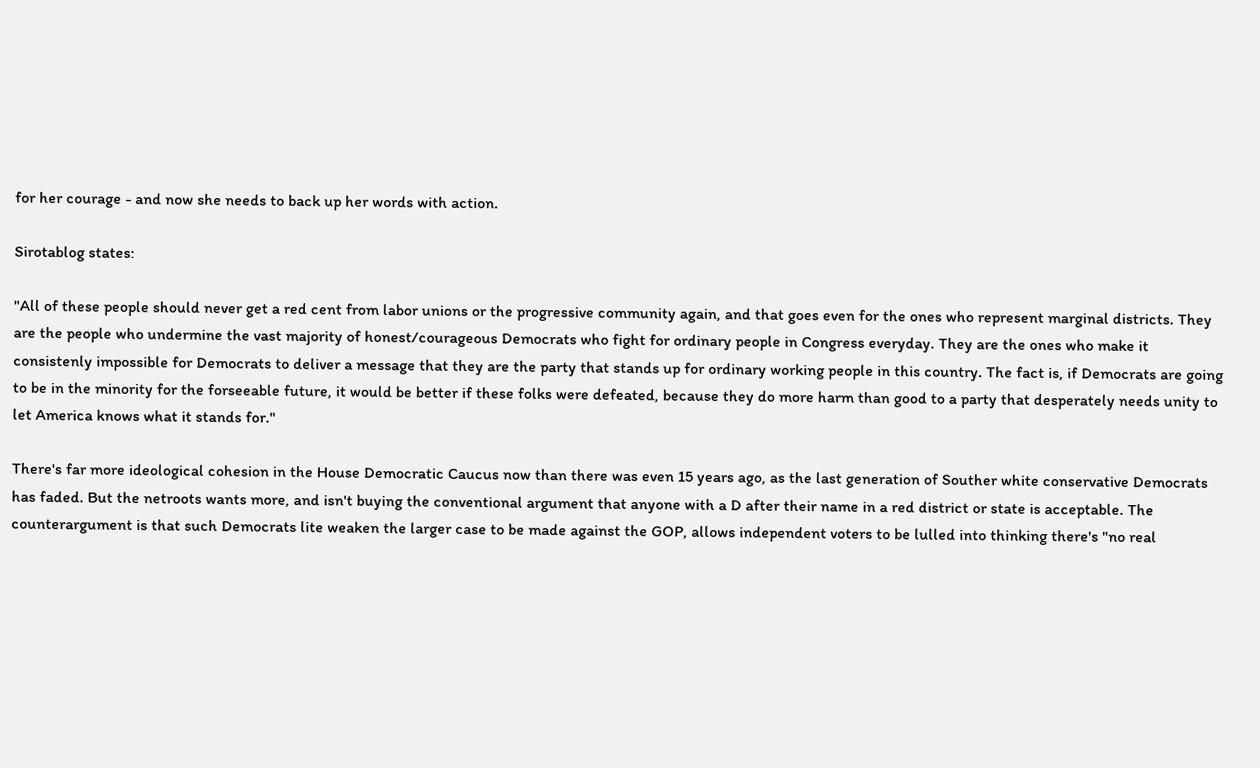for her courage - and now she needs to back up her words with action.

Sirotablog states:

"All of these people should never get a red cent from labor unions or the progressive community again, and that goes even for the ones who represent marginal districts. They are the people who undermine the vast majority of honest/courageous Democrats who fight for ordinary people in Congress everyday. They are the ones who make it consistenly impossible for Democrats to deliver a message that they are the party that stands up for ordinary working people in this country. The fact is, if Democrats are going to be in the minority for the forseeable future, it would be better if these folks were defeated, because they do more harm than good to a party that desperately needs unity to let America knows what it stands for."

There's far more ideological cohesion in the House Democratic Caucus now than there was even 15 years ago, as the last generation of Souther white conservative Democrats has faded. But the netroots wants more, and isn't buying the conventional argument that anyone with a D after their name in a red district or state is acceptable. The counterargument is that such Democrats lite weaken the larger case to be made against the GOP, allows independent voters to be lulled into thinking there's "no real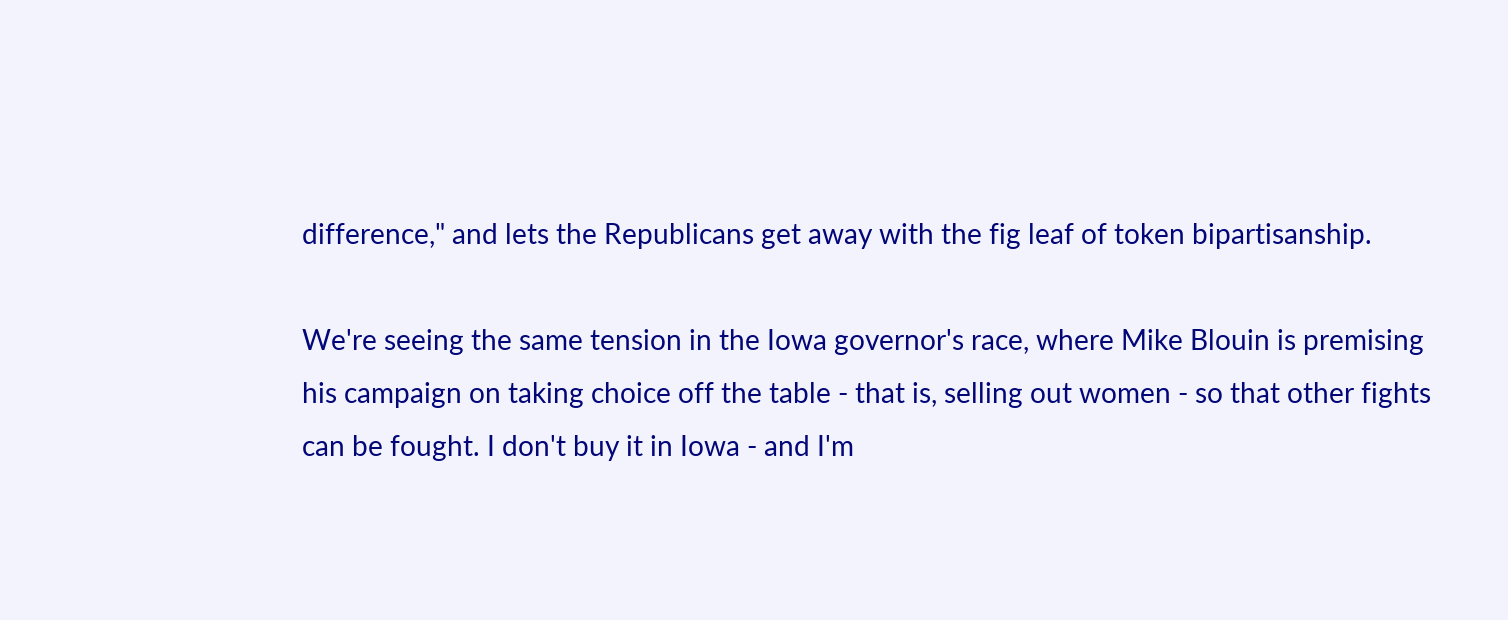difference," and lets the Republicans get away with the fig leaf of token bipartisanship.

We're seeing the same tension in the Iowa governor's race, where Mike Blouin is premising his campaign on taking choice off the table - that is, selling out women - so that other fights can be fought. I don't buy it in Iowa - and I'm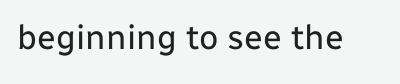beginning to see the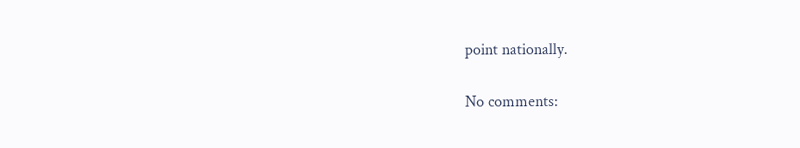point nationally.

No comments: